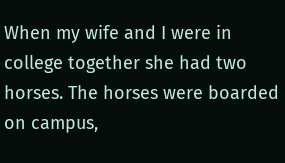When my wife and I were in college together she had two horses. The horses were boarded on campus,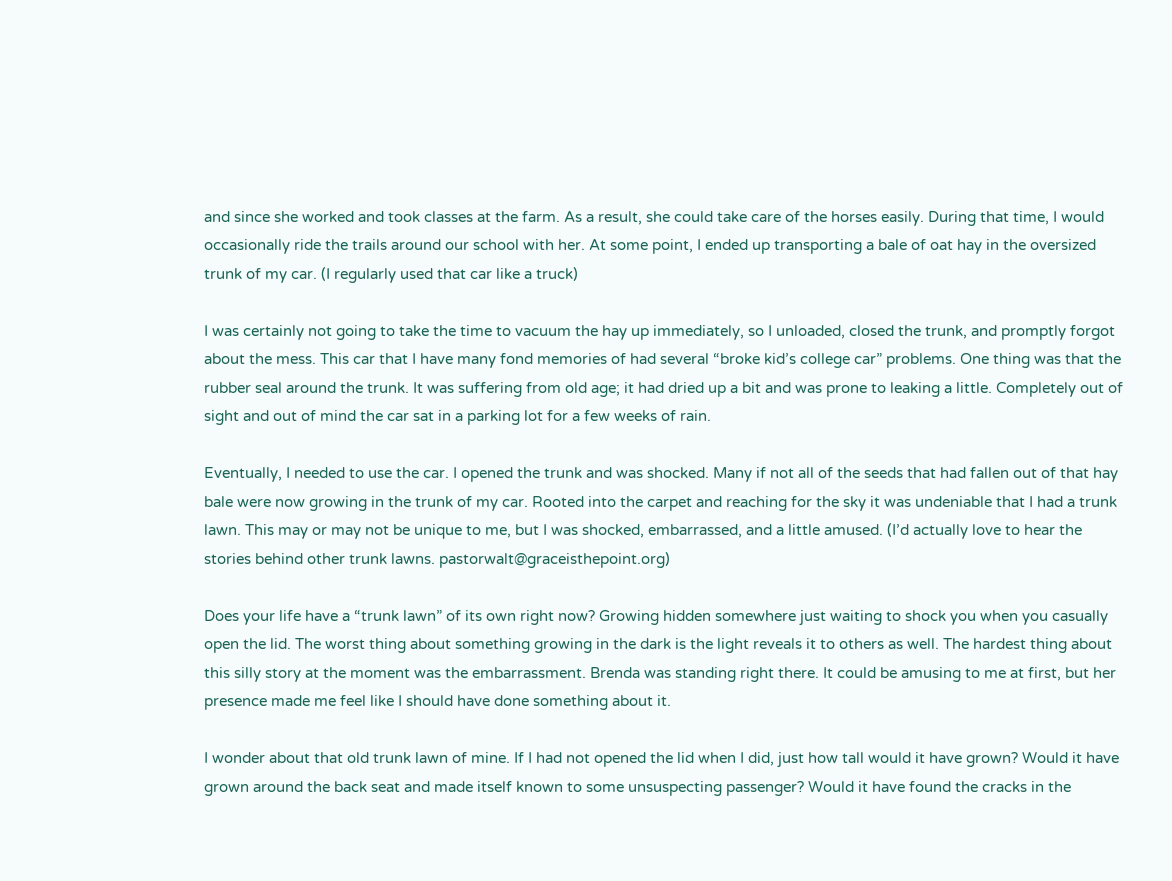and since she worked and took classes at the farm. As a result, she could take care of the horses easily. During that time, I would occasionally ride the trails around our school with her. At some point, I ended up transporting a bale of oat hay in the oversized trunk of my car. (I regularly used that car like a truck)

I was certainly not going to take the time to vacuum the hay up immediately, so I unloaded, closed the trunk, and promptly forgot about the mess. This car that I have many fond memories of had several “broke kid’s college car” problems. One thing was that the rubber seal around the trunk. It was suffering from old age; it had dried up a bit and was prone to leaking a little. Completely out of sight and out of mind the car sat in a parking lot for a few weeks of rain.

Eventually, I needed to use the car. I opened the trunk and was shocked. Many if not all of the seeds that had fallen out of that hay bale were now growing in the trunk of my car. Rooted into the carpet and reaching for the sky it was undeniable that I had a trunk lawn. This may or may not be unique to me, but I was shocked, embarrassed, and a little amused. (I’d actually love to hear the stories behind other trunk lawns. pastorwalt@graceisthepoint.org)

Does your life have a “trunk lawn” of its own right now? Growing hidden somewhere just waiting to shock you when you casually open the lid. The worst thing about something growing in the dark is the light reveals it to others as well. The hardest thing about this silly story at the moment was the embarrassment. Brenda was standing right there. It could be amusing to me at first, but her presence made me feel like I should have done something about it.

I wonder about that old trunk lawn of mine. If I had not opened the lid when I did, just how tall would it have grown? Would it have grown around the back seat and made itself known to some unsuspecting passenger? Would it have found the cracks in the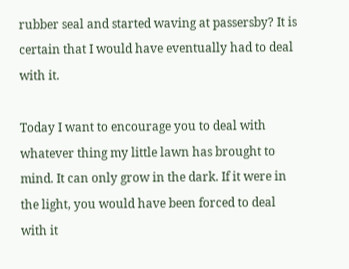rubber seal and started waving at passersby? It is certain that I would have eventually had to deal with it.

Today I want to encourage you to deal with whatever thing my little lawn has brought to mind. It can only grow in the dark. If it were in the light, you would have been forced to deal with it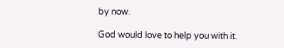by now.

God would love to help you with it.